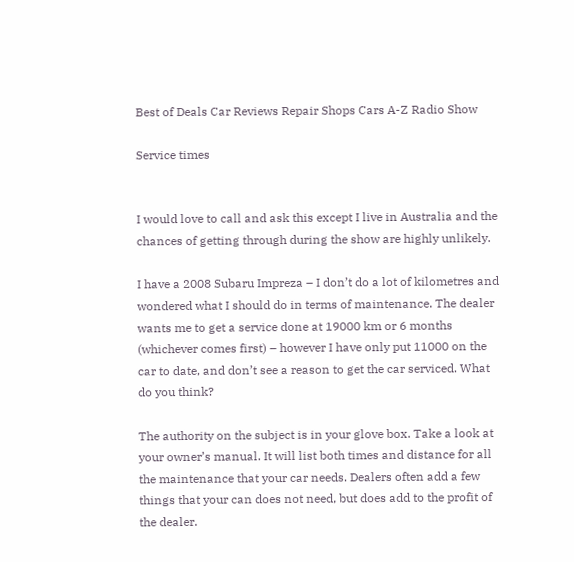Best of Deals Car Reviews Repair Shops Cars A-Z Radio Show

Service times


I would love to call and ask this except I live in Australia and the chances of getting through during the show are highly unlikely.

I have a 2008 Subaru Impreza – I don’t do a lot of kilometres and wondered what I should do in terms of maintenance. The dealer wants me to get a service done at 19000 km or 6 months (whichever comes first) – however I have only put 11000 on the car to date, and don’t see a reason to get the car serviced. What do you think?

The authority on the subject is in your glove box. Take a look at your owner’s manual. It will list both times and distance for all the maintenance that your car needs. Dealers often add a few things that your can does not need, but does add to the profit of the dealer.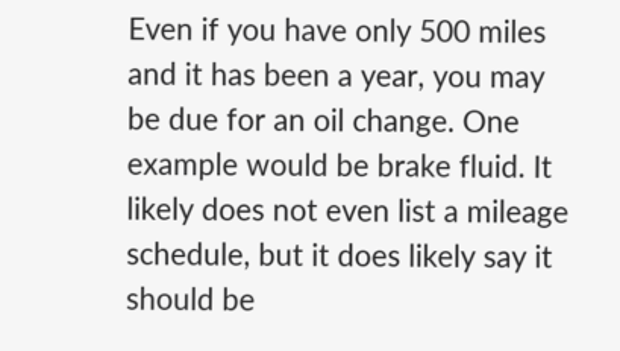Even if you have only 500 miles and it has been a year, you may be due for an oil change. One example would be brake fluid. It likely does not even list a mileage schedule, but it does likely say it should be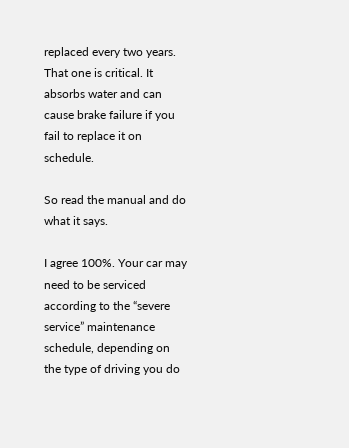replaced every two years. That one is critical. It absorbs water and can cause brake failure if you fail to replace it on schedule.

So read the manual and do what it says.

I agree 100%. Your car may need to be serviced according to the “severe service” maintenance schedule, depending on the type of driving you do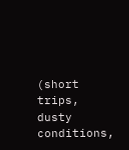(short trips, dusty conditions,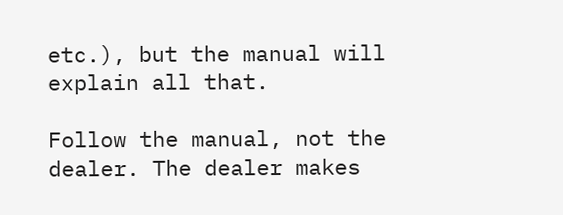etc.), but the manual will explain all that.

Follow the manual, not the dealer. The dealer makes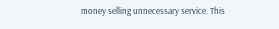money selling unnecessary service. This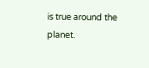is true around the planet.